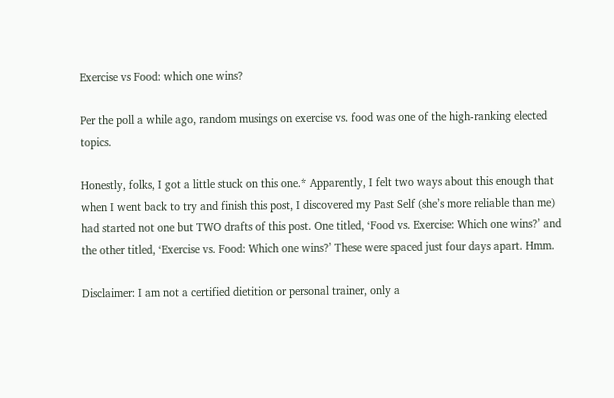Exercise vs Food: which one wins?

Per the poll a while ago, random musings on exercise vs. food was one of the high-ranking elected topics.

Honestly, folks, I got a little stuck on this one.* Apparently, I felt two ways about this enough that when I went back to try and finish this post, I discovered my Past Self (she’s more reliable than me) had started not one but TWO drafts of this post. One titled, ‘Food vs. Exercise: Which one wins?’ and the other titled, ‘Exercise vs. Food: Which one wins?’ These were spaced just four days apart. Hmm.

Disclaimer: I am not a certified dietition or personal trainer, only a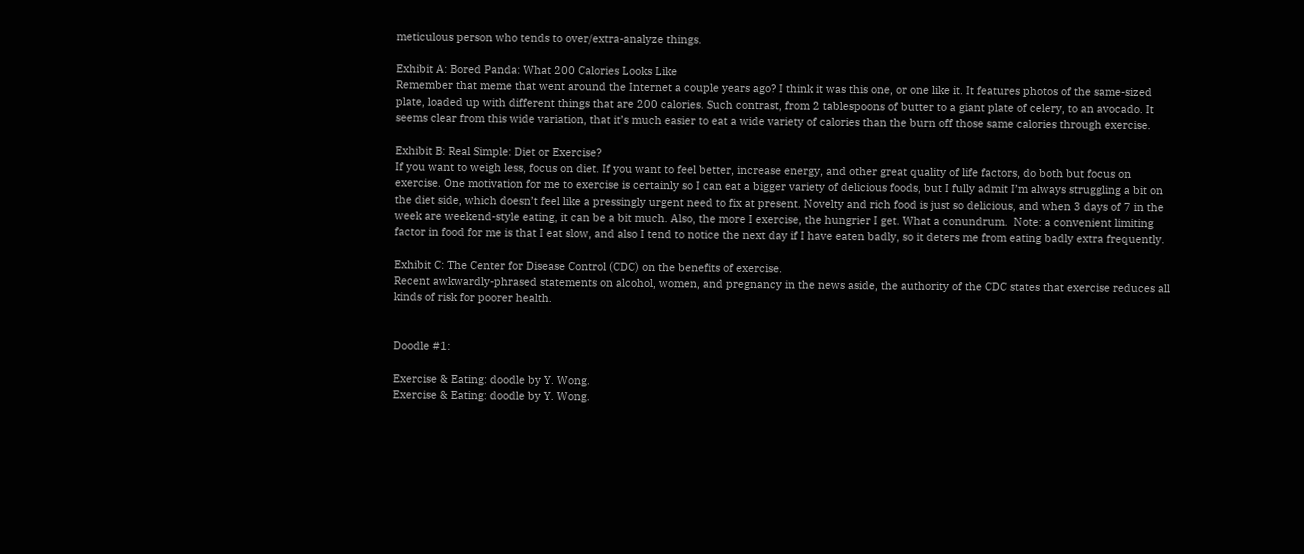meticulous person who tends to over/extra-analyze things.

Exhibit A: Bored Panda: What 200 Calories Looks Like
Remember that meme that went around the Internet a couple years ago? I think it was this one, or one like it. It features photos of the same-sized plate, loaded up with different things that are 200 calories. Such contrast, from 2 tablespoons of butter to a giant plate of celery, to an avocado. It seems clear from this wide variation, that it’s much easier to eat a wide variety of calories than the burn off those same calories through exercise.

Exhibit B: Real Simple: Diet or Exercise?
If you want to weigh less, focus on diet. If you want to feel better, increase energy, and other great quality of life factors, do both but focus on exercise. One motivation for me to exercise is certainly so I can eat a bigger variety of delicious foods, but I fully admit I’m always struggling a bit on the diet side, which doesn’t feel like a pressingly urgent need to fix at present. Novelty and rich food is just so delicious, and when 3 days of 7 in the week are weekend-style eating, it can be a bit much. Also, the more I exercise, the hungrier I get. What a conundrum.  Note: a convenient limiting factor in food for me is that I eat slow, and also I tend to notice the next day if I have eaten badly, so it deters me from eating badly extra frequently.

Exhibit C: The Center for Disease Control (CDC) on the benefits of exercise.
Recent awkwardly-phrased statements on alcohol, women, and pregnancy in the news aside, the authority of the CDC states that exercise reduces all kinds of risk for poorer health.


Doodle #1:

Exercise & Eating: doodle by Y. Wong.
Exercise & Eating: doodle by Y. Wong.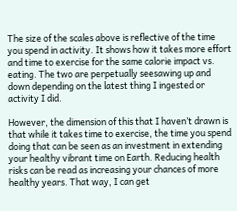The size of the scales above is reflective of the time you spend in activity. It shows how it takes more effort and time to exercise for the same calorie impact vs. eating. The two are perpetually seesawing up and down depending on the latest thing I ingested or activity I did.

However, the dimension of this that I haven’t drawn is that while it takes time to exercise, the time you spend doing that can be seen as an investment in extending your healthy vibrant time on Earth. Reducing health risks can be read as increasing your chances of more healthy years. That way, I can get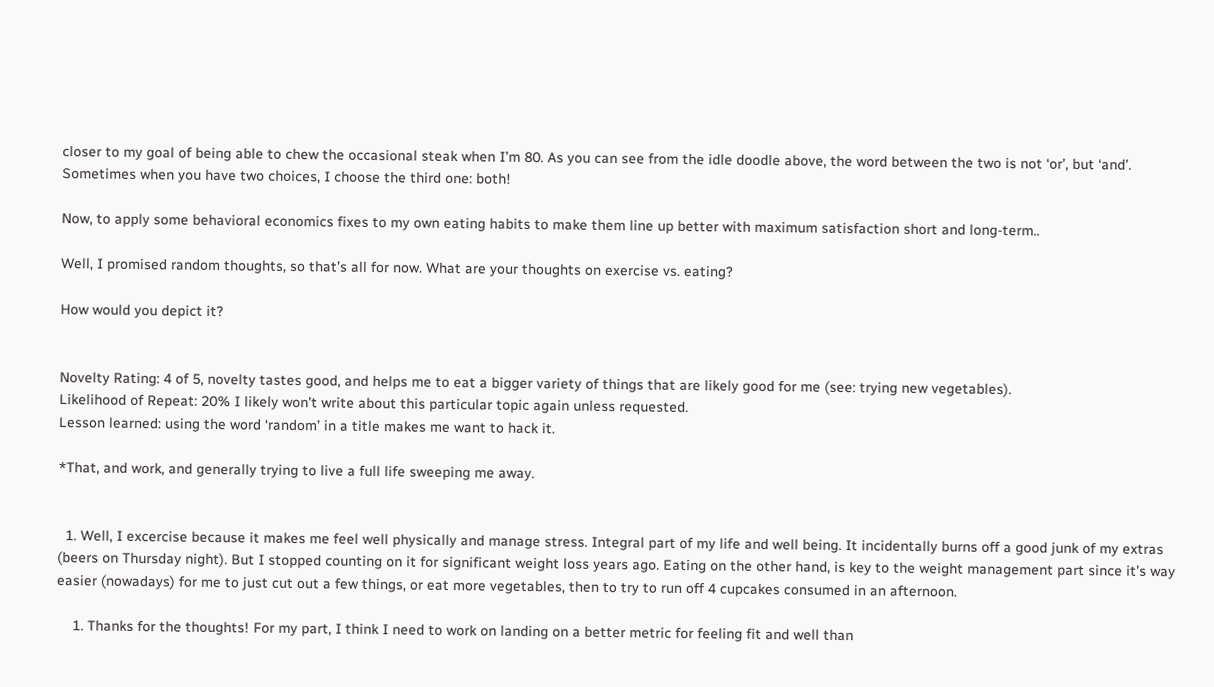closer to my goal of being able to chew the occasional steak when I’m 80. As you can see from the idle doodle above, the word between the two is not ‘or’, but ‘and’. Sometimes when you have two choices, I choose the third one: both!

Now, to apply some behavioral economics fixes to my own eating habits to make them line up better with maximum satisfaction short and long-term..

Well, I promised random thoughts, so that’s all for now. What are your thoughts on exercise vs. eating?

How would you depict it?


Novelty Rating: 4 of 5, novelty tastes good, and helps me to eat a bigger variety of things that are likely good for me (see: trying new vegetables).
Likelihood of Repeat: 20% I likely won’t write about this particular topic again unless requested.
Lesson learned: using the word ‘random’ in a title makes me want to hack it.

*That, and work, and generally trying to live a full life sweeping me away.


  1. Well, I excercise because it makes me feel well physically and manage stress. Integral part of my life and well being. It incidentally burns off a good junk of my extras (beers on Thursday night). But I stopped counting on it for significant weight loss years ago. Eating on the other hand, is key to the weight management part since it’s way easier (nowadays) for me to just cut out a few things, or eat more vegetables, then to try to run off 4 cupcakes consumed in an afternoon.

    1. Thanks for the thoughts! For my part, I think I need to work on landing on a better metric for feeling fit and well than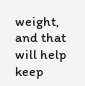weight, and that will help keep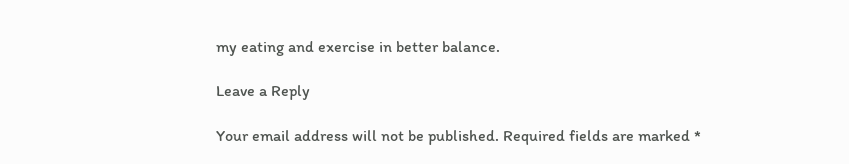my eating and exercise in better balance.

Leave a Reply

Your email address will not be published. Required fields are marked *